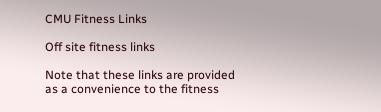CMU Fitness Links

Off site fitness links

Note that these links are provided as a convenience to the fitness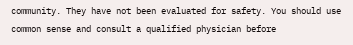community. They have not been evaluated for safety. You should use common sense and consult a qualified physician before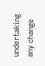undertaking any change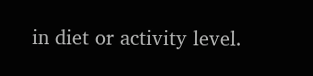in diet or activity level.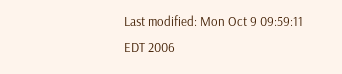Last modified: Mon Oct 9 09:59:11 EDT 2006